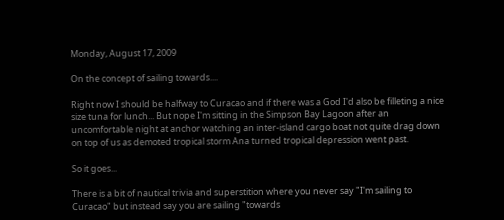Monday, August 17, 2009

On the concept of sailing towards....

Right now I should be halfway to Curacao and if there was a God I'd also be filleting a nice size tuna for lunch... But nope I'm sitting in the Simpson Bay Lagoon after an uncomfortable night at anchor watching an inter-island cargo boat not quite drag down on top of us as demoted tropical storm Ana turned tropical depression went past.

So it goes...

There is a bit of nautical trivia and superstition where you never say "I'm sailing to Curacao" but instead say you are sailing "towards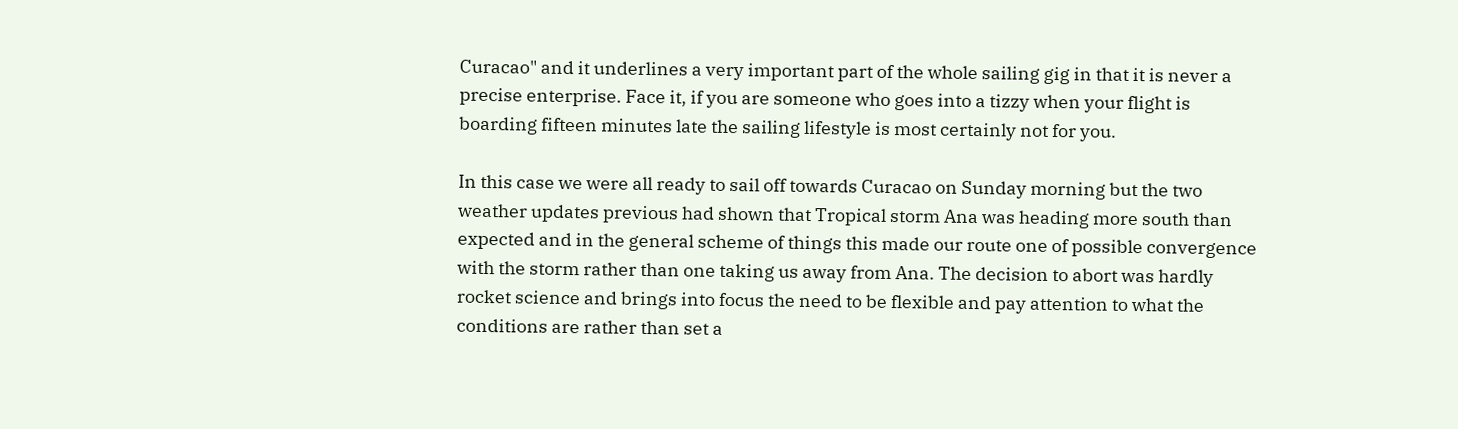Curacao" and it underlines a very important part of the whole sailing gig in that it is never a precise enterprise. Face it, if you are someone who goes into a tizzy when your flight is boarding fifteen minutes late the sailing lifestyle is most certainly not for you.

In this case we were all ready to sail off towards Curacao on Sunday morning but the two weather updates previous had shown that Tropical storm Ana was heading more south than expected and in the general scheme of things this made our route one of possible convergence with the storm rather than one taking us away from Ana. The decision to abort was hardly rocket science and brings into focus the need to be flexible and pay attention to what the conditions are rather than set a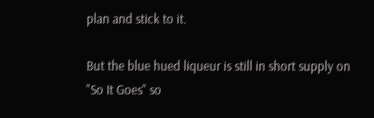plan and stick to it.

But the blue hued liqueur is still in short supply on "So It Goes" so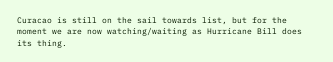Curacao is still on the sail towards list, but for the moment we are now watching/waiting as Hurricane Bill does its thing.